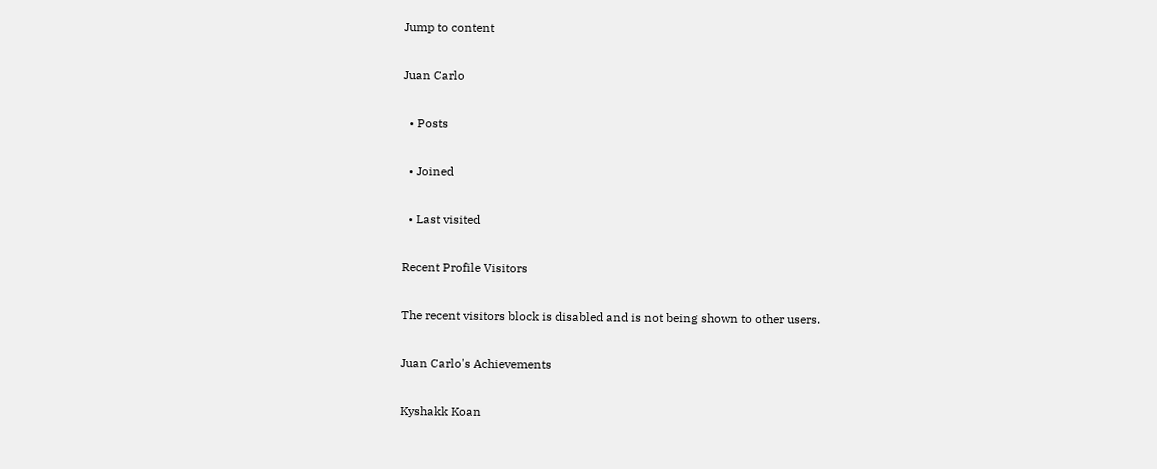Jump to content

Juan Carlo

  • Posts

  • Joined

  • Last visited

Recent Profile Visitors

The recent visitors block is disabled and is not being shown to other users.

Juan Carlo's Achievements

Kyshakk Koan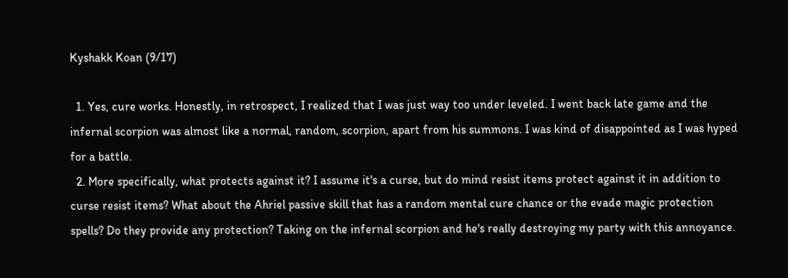Kyshakk Koan (9/17)

  1. Yes, cure works. Honestly, in retrospect, I realized that I was just way too under leveled. I went back late game and the infernal scorpion was almost like a normal, random, scorpion, apart from his summons. I was kind of disappointed as I was hyped for a battle.
  2. More specifically, what protects against it? I assume it's a curse, but do mind resist items protect against it in addition to curse resist items? What about the Ahriel passive skill that has a random mental cure chance or the evade magic protection spells? Do they provide any protection? Taking on the infernal scorpion and he's really destroying my party with this annoyance.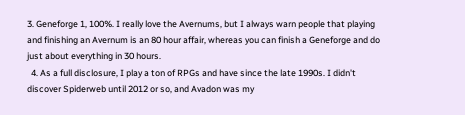3. Geneforge 1, 100%. I really love the Avernums, but I always warn people that playing and finishing an Avernum is an 80 hour affair, whereas you can finish a Geneforge and do just about everything in 30 hours.
  4. As a full disclosure, I play a ton of RPGs and have since the late 1990s. I didn't discover Spiderweb until 2012 or so, and Avadon was my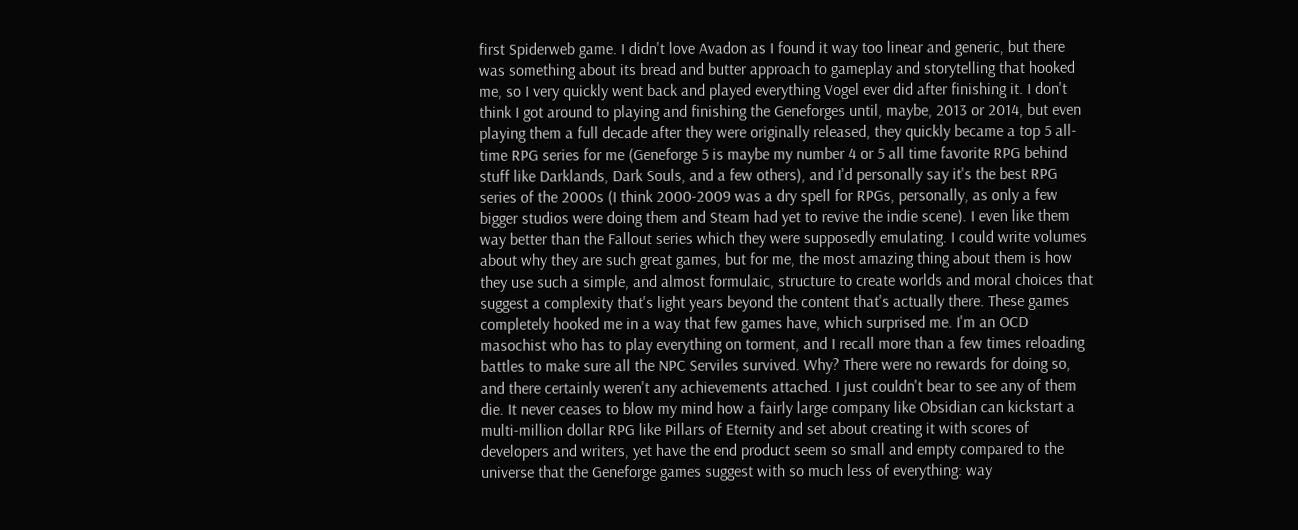first Spiderweb game. I didn't love Avadon as I found it way too linear and generic, but there was something about its bread and butter approach to gameplay and storytelling that hooked me, so I very quickly went back and played everything Vogel ever did after finishing it. I don't think I got around to playing and finishing the Geneforges until, maybe, 2013 or 2014, but even playing them a full decade after they were originally released, they quickly became a top 5 all-time RPG series for me (Geneforge 5 is maybe my number 4 or 5 all time favorite RPG behind stuff like Darklands, Dark Souls, and a few others), and I'd personally say it's the best RPG series of the 2000s (I think 2000-2009 was a dry spell for RPGs, personally, as only a few bigger studios were doing them and Steam had yet to revive the indie scene). I even like them way better than the Fallout series which they were supposedly emulating. I could write volumes about why they are such great games, but for me, the most amazing thing about them is how they use such a simple, and almost formulaic, structure to create worlds and moral choices that suggest a complexity that's light years beyond the content that's actually there. These games completely hooked me in a way that few games have, which surprised me. I'm an OCD masochist who has to play everything on torment, and I recall more than a few times reloading battles to make sure all the NPC Serviles survived. Why? There were no rewards for doing so, and there certainly weren't any achievements attached. I just couldn't bear to see any of them die. It never ceases to blow my mind how a fairly large company like Obsidian can kickstart a multi-million dollar RPG like Pillars of Eternity and set about creating it with scores of developers and writers, yet have the end product seem so small and empty compared to the universe that the Geneforge games suggest with so much less of everything: way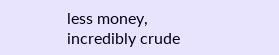less money, incredibly crude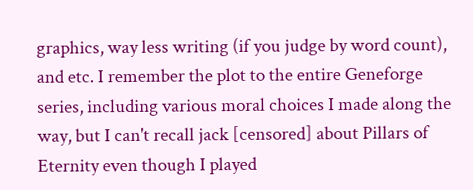graphics, way less writing (if you judge by word count), and etc. I remember the plot to the entire Geneforge series, including various moral choices I made along the way, but I can't recall jack [censored] about Pillars of Eternity even though I played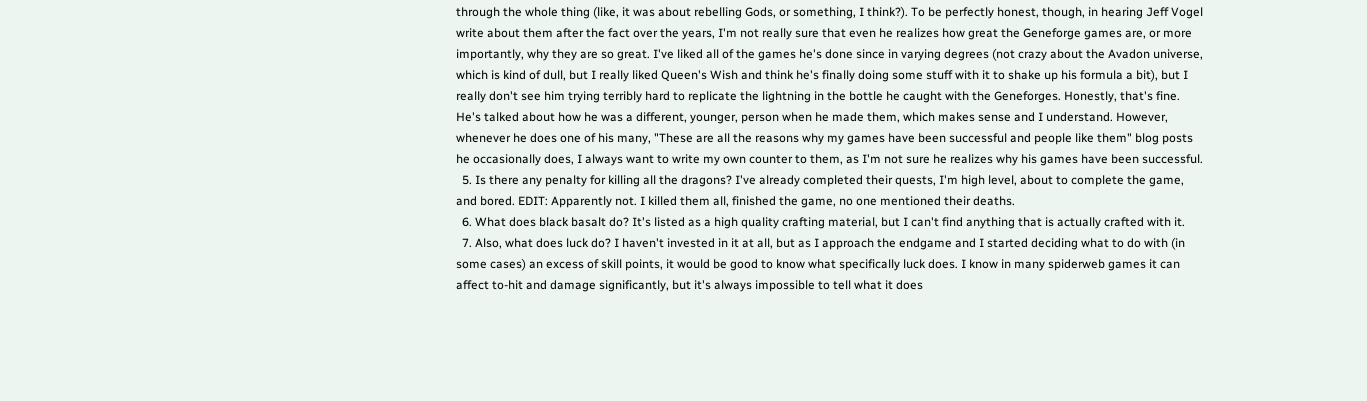through the whole thing (like, it was about rebelling Gods, or something, I think?). To be perfectly honest, though, in hearing Jeff Vogel write about them after the fact over the years, I'm not really sure that even he realizes how great the Geneforge games are, or more importantly, why they are so great. I've liked all of the games he's done since in varying degrees (not crazy about the Avadon universe, which is kind of dull, but I really liked Queen's Wish and think he's finally doing some stuff with it to shake up his formula a bit), but I really don't see him trying terribly hard to replicate the lightning in the bottle he caught with the Geneforges. Honestly, that's fine. He's talked about how he was a different, younger, person when he made them, which makes sense and I understand. However, whenever he does one of his many, "These are all the reasons why my games have been successful and people like them" blog posts he occasionally does, I always want to write my own counter to them, as I'm not sure he realizes why his games have been successful.
  5. Is there any penalty for killing all the dragons? I've already completed their quests, I'm high level, about to complete the game, and bored. EDIT: Apparently not. I killed them all, finished the game, no one mentioned their deaths.
  6. What does black basalt do? It's listed as a high quality crafting material, but I can't find anything that is actually crafted with it.
  7. Also, what does luck do? I haven't invested in it at all, but as I approach the endgame and I started deciding what to do with (in some cases) an excess of skill points, it would be good to know what specifically luck does. I know in many spiderweb games it can affect to-hit and damage significantly, but it's always impossible to tell what it does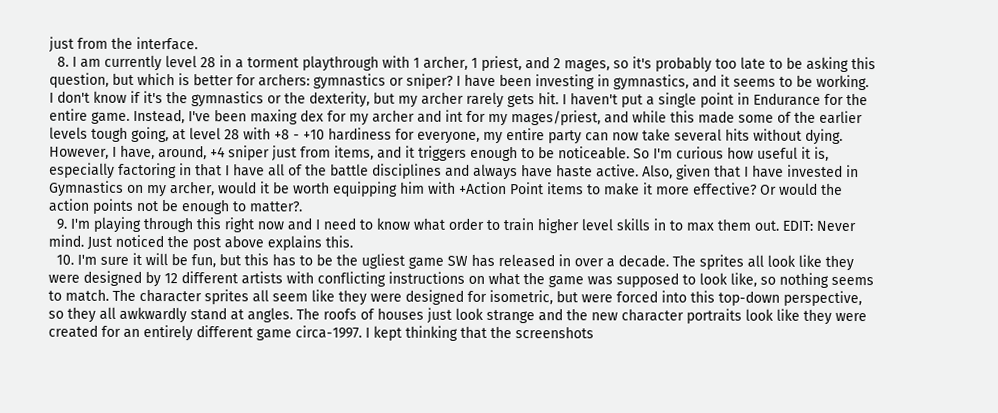just from the interface.
  8. I am currently level 28 in a torment playthrough with 1 archer, 1 priest, and 2 mages, so it's probably too late to be asking this question, but which is better for archers: gymnastics or sniper? I have been investing in gymnastics, and it seems to be working. I don't know if it's the gymnastics or the dexterity, but my archer rarely gets hit. I haven't put a single point in Endurance for the entire game. Instead, I've been maxing dex for my archer and int for my mages/priest, and while this made some of the earlier levels tough going, at level 28 with +8 - +10 hardiness for everyone, my entire party can now take several hits without dying. However, I have, around, +4 sniper just from items, and it triggers enough to be noticeable. So I'm curious how useful it is, especially factoring in that I have all of the battle disciplines and always have haste active. Also, given that I have invested in Gymnastics on my archer, would it be worth equipping him with +Action Point items to make it more effective? Or would the action points not be enough to matter?.
  9. I'm playing through this right now and I need to know what order to train higher level skills in to max them out. EDIT: Never mind. Just noticed the post above explains this.
  10. I'm sure it will be fun, but this has to be the ugliest game SW has released in over a decade. The sprites all look like they were designed by 12 different artists with conflicting instructions on what the game was supposed to look like, so nothing seems to match. The character sprites all seem like they were designed for isometric, but were forced into this top-down perspective, so they all awkwardly stand at angles. The roofs of houses just look strange and the new character portraits look like they were created for an entirely different game circa-1997. I kept thinking that the screenshots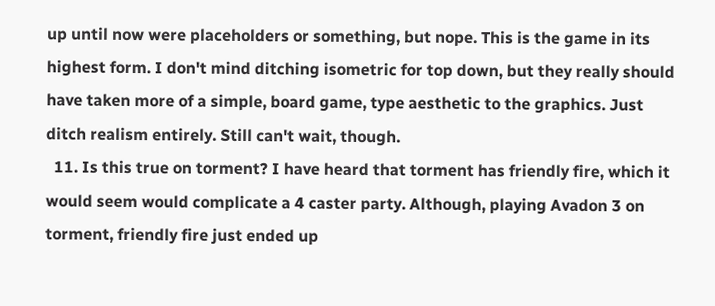up until now were placeholders or something, but nope. This is the game in its highest form. I don't mind ditching isometric for top down, but they really should have taken more of a simple, board game, type aesthetic to the graphics. Just ditch realism entirely. Still can't wait, though.
  11. Is this true on torment? I have heard that torment has friendly fire, which it would seem would complicate a 4 caster party. Although, playing Avadon 3 on torment, friendly fire just ended up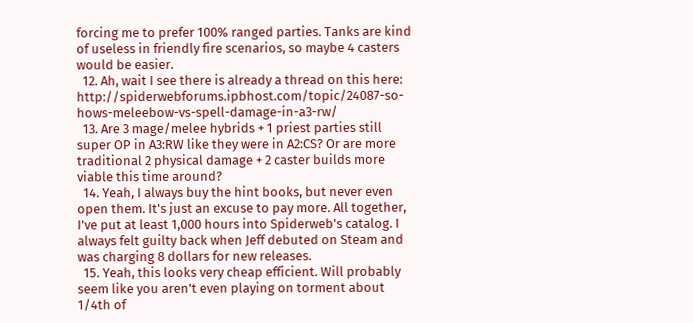forcing me to prefer 100% ranged parties. Tanks are kind of useless in friendly fire scenarios, so maybe 4 casters would be easier.
  12. Ah, wait I see there is already a thread on this here: http://spiderwebforums.ipbhost.com/topic/24087-so-hows-meleebow-vs-spell-damage-in-a3-rw/
  13. Are 3 mage/melee hybrids + 1 priest parties still super OP in A3:RW like they were in A2:CS? Or are more traditional 2 physical damage + 2 caster builds more viable this time around?
  14. Yeah, I always buy the hint books, but never even open them. It's just an excuse to pay more. All together, I've put at least 1,000 hours into Spiderweb's catalog. I always felt guilty back when Jeff debuted on Steam and was charging 8 dollars for new releases.
  15. Yeah, this looks very cheap efficient. Will probably seem like you aren't even playing on torment about 1/4th of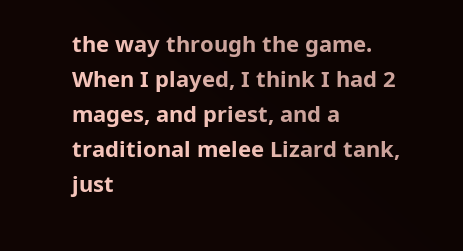the way through the game. When I played, I think I had 2 mages, and priest, and a traditional melee Lizard tank, just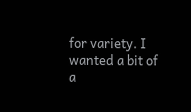for variety. I wanted a bit of a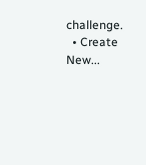challenge.
  • Create New...